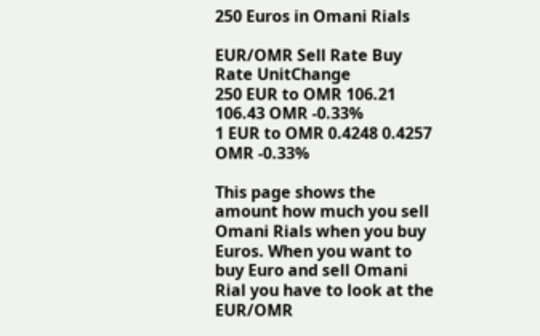250 Euros in Omani Rials

EUR/OMR Sell Rate Buy Rate UnitChange
250 EUR to OMR 106.21 106.43 OMR -0.33%
1 EUR to OMR 0.4248 0.4257 OMR -0.33%

This page shows the amount how much you sell Omani Rials when you buy Euros. When you want to buy Euro and sell Omani Rial you have to look at the EUR/OMR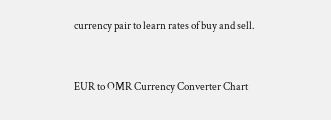currency pair to learn rates of buy and sell.


EUR to OMR Currency Converter Chart